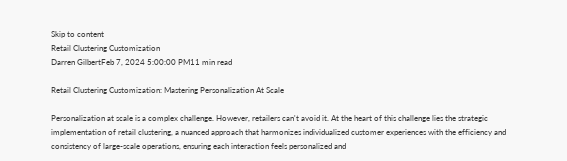Skip to content
Retail Clustering Customization
Darren GilbertFeb 7, 2024 5:00:00 PM11 min read

Retail Clustering Customization: Mastering Personalization At Scale

Personalization at scale is a complex challenge. However, retailers can't avoid it. At the heart of this challenge lies the strategic implementation of retail clustering, a nuanced approach that harmonizes individualized customer experiences with the efficiency and consistency of large-scale operations, ensuring each interaction feels personalized and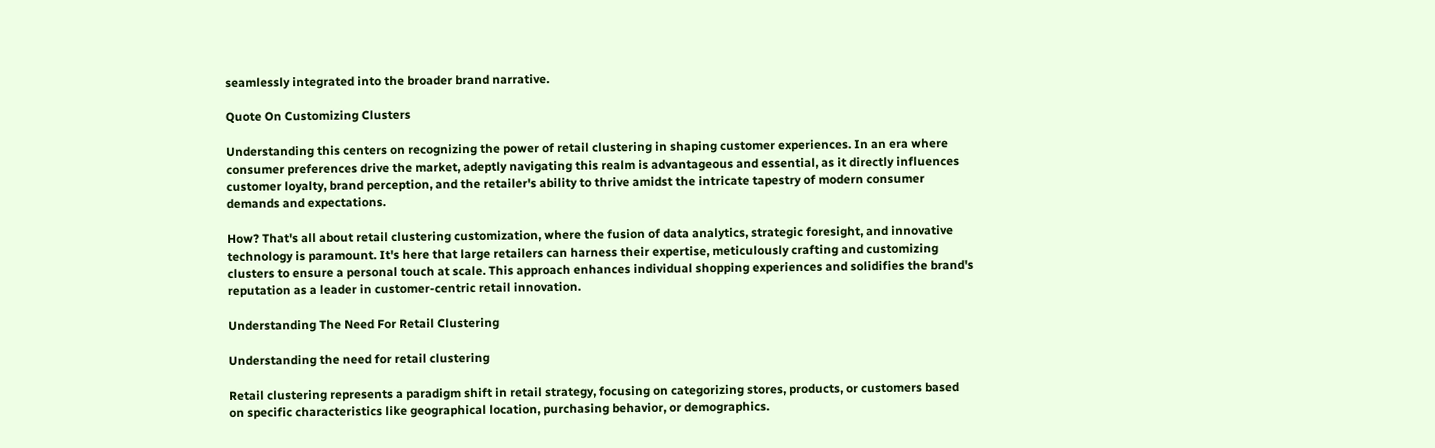seamlessly integrated into the broader brand narrative.

Quote On Customizing Clusters

Understanding this centers on recognizing the power of retail clustering in shaping customer experiences. In an era where consumer preferences drive the market, adeptly navigating this realm is advantageous and essential, as it directly influences customer loyalty, brand perception, and the retailer's ability to thrive amidst the intricate tapestry of modern consumer demands and expectations.

How? That's all about retail clustering customization, where the fusion of data analytics, strategic foresight, and innovative technology is paramount. It's here that large retailers can harness their expertise, meticulously crafting and customizing clusters to ensure a personal touch at scale. This approach enhances individual shopping experiences and solidifies the brand's reputation as a leader in customer-centric retail innovation.

Understanding The Need For Retail Clustering

Understanding the need for retail clustering

Retail clustering represents a paradigm shift in retail strategy, focusing on categorizing stores, products, or customers based on specific characteristics like geographical location, purchasing behavior, or demographics.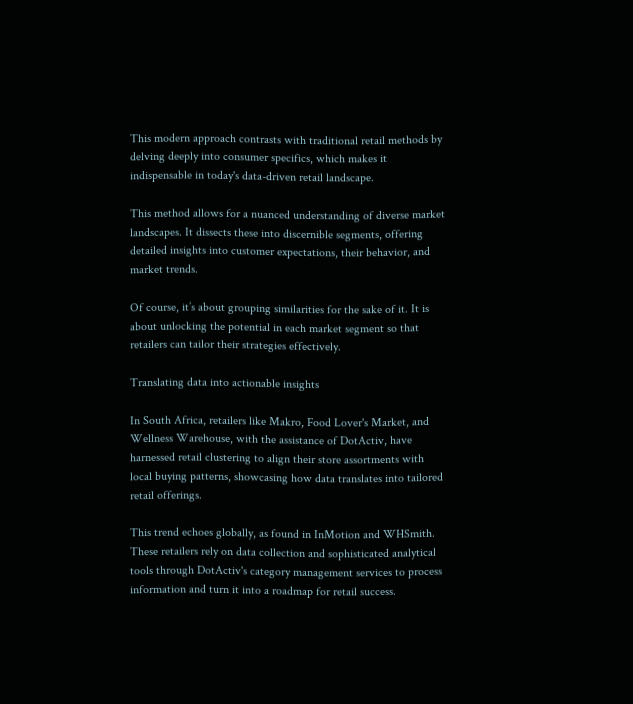This modern approach contrasts with traditional retail methods by delving deeply into consumer specifics, which makes it indispensable in today's data-driven retail landscape.

This method allows for a nuanced understanding of diverse market landscapes. It dissects these into discernible segments, offering detailed insights into customer expectations, their behavior, and market trends.

Of course, it’s about grouping similarities for the sake of it. It is about unlocking the potential in each market segment so that retailers can tailor their strategies effectively.

Translating data into actionable insights

In South Africa, retailers like Makro, Food Lover's Market, and Wellness Warehouse, with the assistance of DotActiv, have harnessed retail clustering to align their store assortments with local buying patterns, showcasing how data translates into tailored retail offerings.

This trend echoes globally, as found in InMotion and WHSmith. These retailers rely on data collection and sophisticated analytical tools through DotActiv's category management services to process information and turn it into a roadmap for retail success.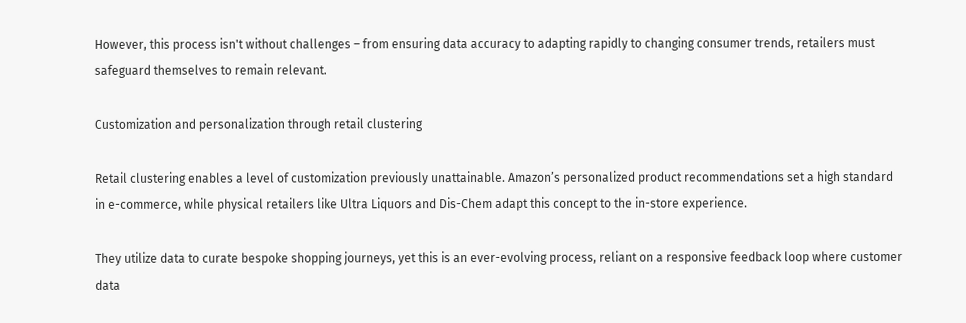However, this process isn't without challenges – from ensuring data accuracy to adapting rapidly to changing consumer trends, retailers must safeguard themselves to remain relevant.

Customization and personalization through retail clustering

Retail clustering enables a level of customization previously unattainable. Amazon’s personalized product recommendations set a high standard in e-commerce, while physical retailers like Ultra Liquors and Dis-Chem adapt this concept to the in-store experience.

They utilize data to curate bespoke shopping journeys, yet this is an ever-evolving process, reliant on a responsive feedback loop where customer data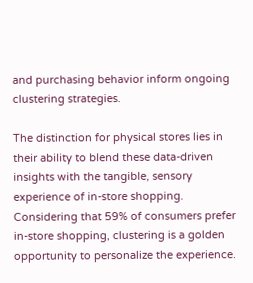and purchasing behavior inform ongoing clustering strategies.

The distinction for physical stores lies in their ability to blend these data-driven insights with the tangible, sensory experience of in-store shopping. Considering that 59% of consumers prefer in-store shopping, clustering is a golden opportunity to personalize the experience.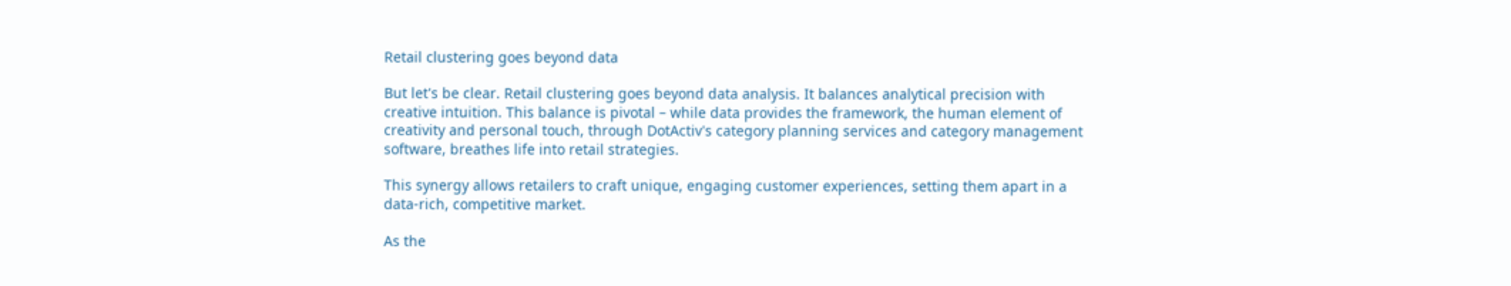Retail clustering goes beyond data

But let's be clear. Retail clustering goes beyond data analysis. It balances analytical precision with creative intuition. This balance is pivotal – while data provides the framework, the human element of creativity and personal touch, through DotActiv's category planning services and category management software, breathes life into retail strategies.

This synergy allows retailers to craft unique, engaging customer experiences, setting them apart in a data-rich, competitive market.

As the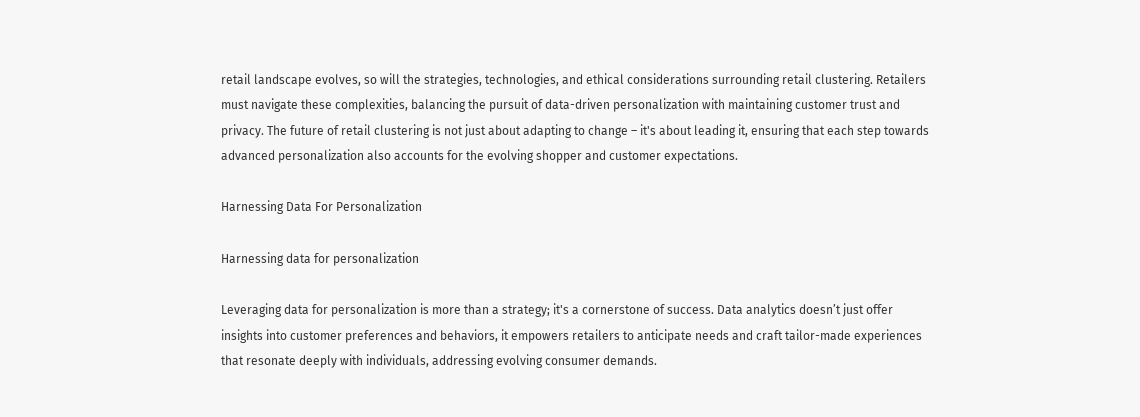retail landscape evolves, so will the strategies, technologies, and ethical considerations surrounding retail clustering. Retailers must navigate these complexities, balancing the pursuit of data-driven personalization with maintaining customer trust and privacy. The future of retail clustering is not just about adapting to change – it's about leading it, ensuring that each step towards advanced personalization also accounts for the evolving shopper and customer expectations.

Harnessing Data For Personalization

Harnessing data for personalization

Leveraging data for personalization is more than a strategy; it's a cornerstone of success. Data analytics doesn’t just offer insights into customer preferences and behaviors, it empowers retailers to anticipate needs and craft tailor-made experiences that resonate deeply with individuals, addressing evolving consumer demands.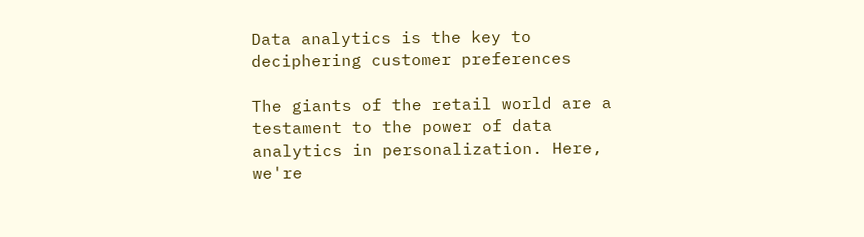Data analytics is the key to deciphering customer preferences

The giants of the retail world are a testament to the power of data analytics in personalization. Here, we're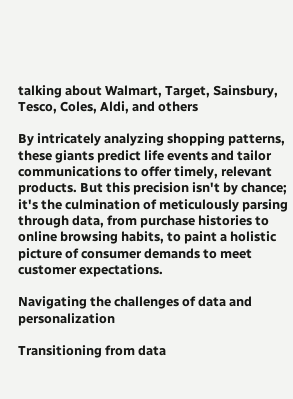talking about Walmart, Target, Sainsbury, Tesco, Coles, Aldi, and others

By intricately analyzing shopping patterns, these giants predict life events and tailor communications to offer timely, relevant products. But this precision isn't by chance; it's the culmination of meticulously parsing through data, from purchase histories to online browsing habits, to paint a holistic picture of consumer demands to meet customer expectations.

Navigating the challenges of data and personalization

Transitioning from data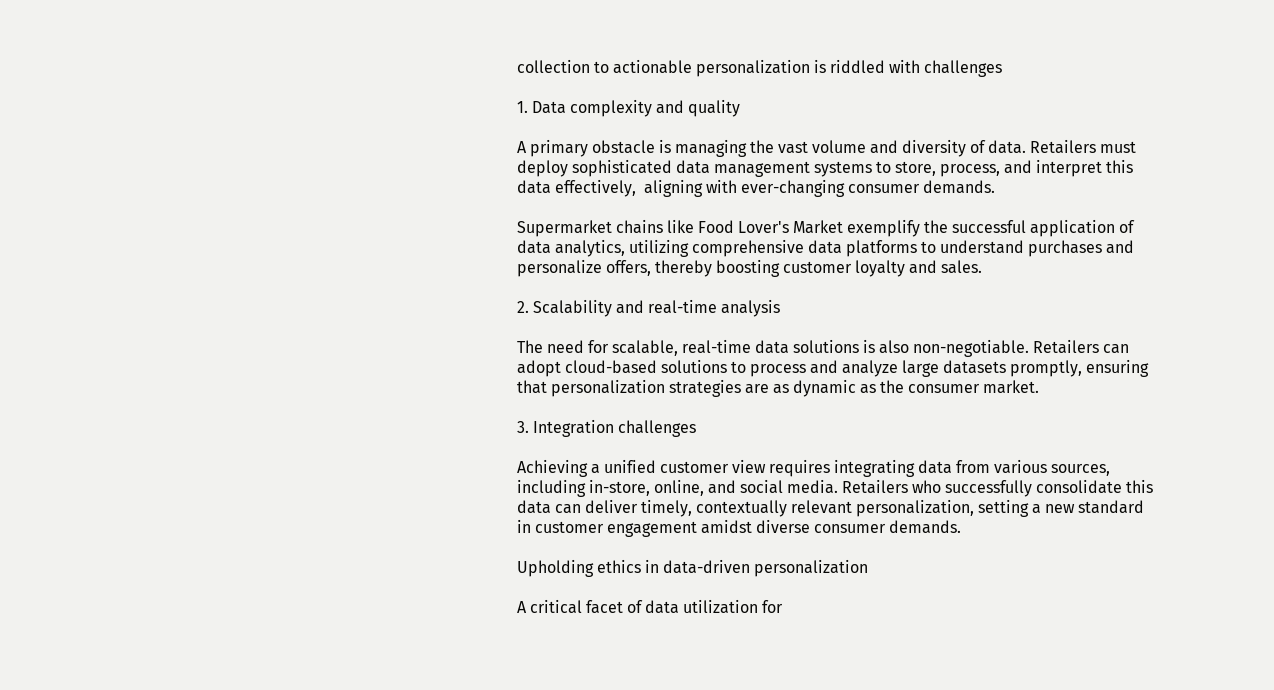collection to actionable personalization is riddled with challenges

1. Data complexity and quality

A primary obstacle is managing the vast volume and diversity of data. Retailers must deploy sophisticated data management systems to store, process, and interpret this data effectively,  aligning with ever-changing consumer demands.

Supermarket chains like Food Lover's Market exemplify the successful application of data analytics, utilizing comprehensive data platforms to understand purchases and personalize offers, thereby boosting customer loyalty and sales.

2. Scalability and real-time analysis

The need for scalable, real-time data solutions is also non-negotiable. Retailers can adopt cloud-based solutions to process and analyze large datasets promptly, ensuring that personalization strategies are as dynamic as the consumer market.

3. Integration challenges

Achieving a unified customer view requires integrating data from various sources, including in-store, online, and social media. Retailers who successfully consolidate this data can deliver timely, contextually relevant personalization, setting a new standard in customer engagement amidst diverse consumer demands.

Upholding ethics in data-driven personalization

A critical facet of data utilization for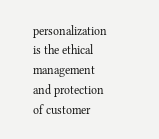personalization is the ethical management and protection of customer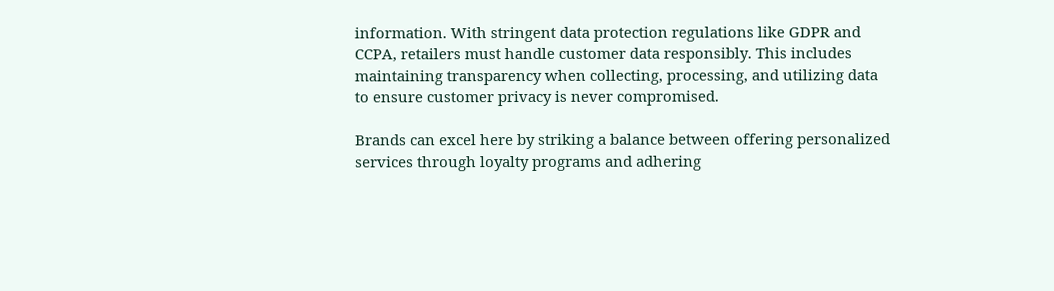information. With stringent data protection regulations like GDPR and CCPA, retailers must handle customer data responsibly. This includes maintaining transparency when collecting, processing, and utilizing data to ensure customer privacy is never compromised.

Brands can excel here by striking a balance between offering personalized services through loyalty programs and adhering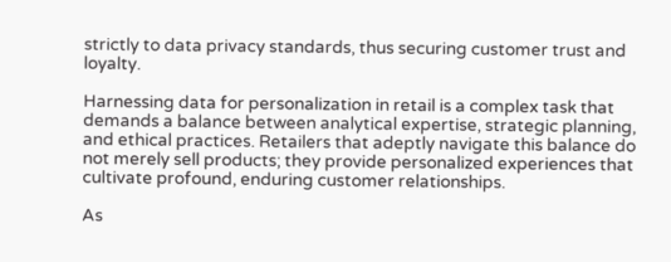strictly to data privacy standards, thus securing customer trust and loyalty.

Harnessing data for personalization in retail is a complex task that demands a balance between analytical expertise, strategic planning, and ethical practices. Retailers that adeptly navigate this balance do not merely sell products; they provide personalized experiences that cultivate profound, enduring customer relationships.

As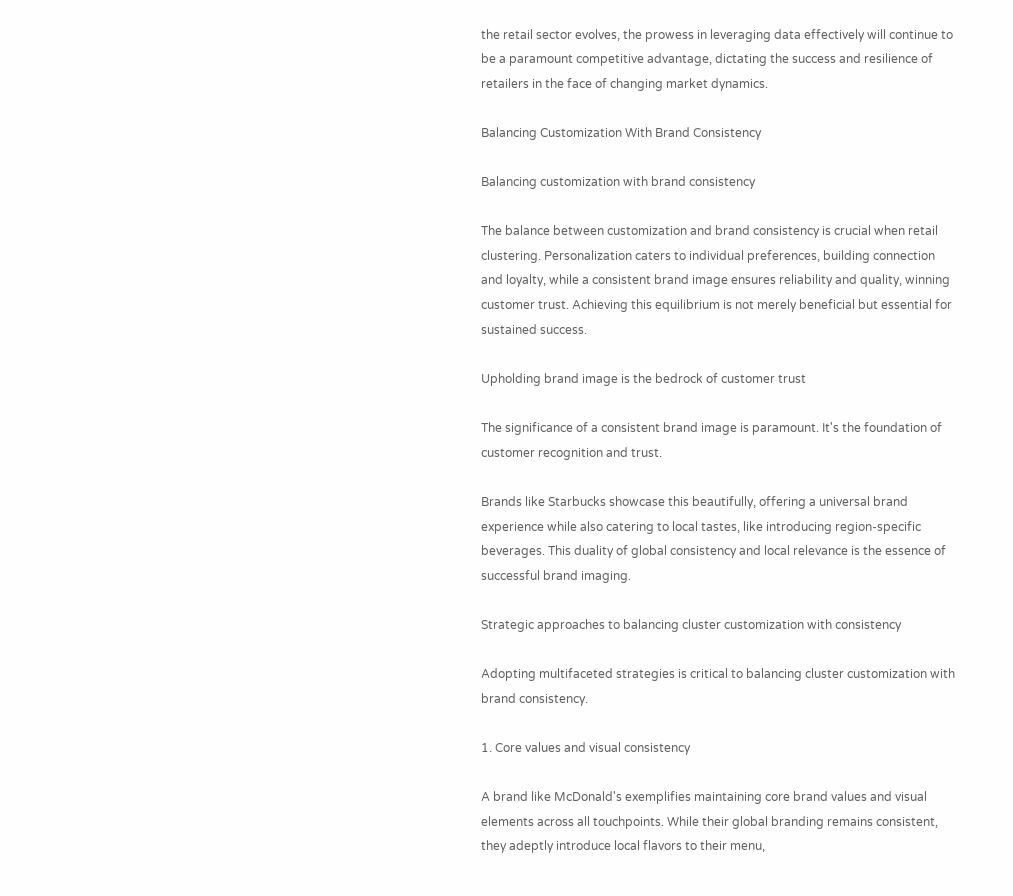the retail sector evolves, the prowess in leveraging data effectively will continue to be a paramount competitive advantage, dictating the success and resilience of retailers in the face of changing market dynamics.

Balancing Customization With Brand Consistency

Balancing customization with brand consistency

The balance between customization and brand consistency is crucial when retail clustering. Personalization caters to individual preferences, building connection and loyalty, while a consistent brand image ensures reliability and quality, winning customer trust. Achieving this equilibrium is not merely beneficial but essential for sustained success.

Upholding brand image is the bedrock of customer trust

The significance of a consistent brand image is paramount. It's the foundation of customer recognition and trust.

Brands like Starbucks showcase this beautifully, offering a universal brand experience while also catering to local tastes, like introducing region-specific beverages. This duality of global consistency and local relevance is the essence of successful brand imaging.

Strategic approaches to balancing cluster customization with consistency

Adopting multifaceted strategies is critical to balancing cluster customization with brand consistency.

1. Core values and visual consistency

A brand like McDonald's exemplifies maintaining core brand values and visual elements across all touchpoints. While their global branding remains consistent, they adeptly introduce local flavors to their menu,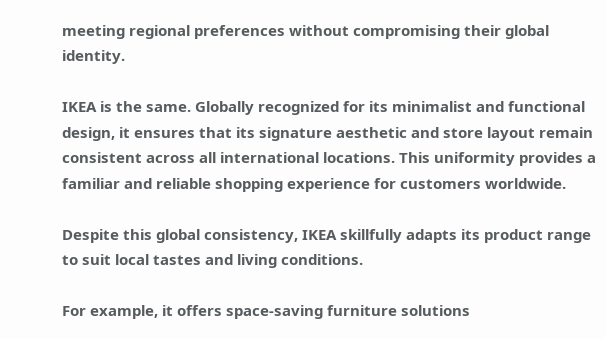meeting regional preferences without compromising their global identity.

IKEA is the same. Globally recognized for its minimalist and functional design, it ensures that its signature aesthetic and store layout remain consistent across all international locations. This uniformity provides a familiar and reliable shopping experience for customers worldwide.

Despite this global consistency, IKEA skillfully adapts its product range to suit local tastes and living conditions.

For example, it offers space-saving furniture solutions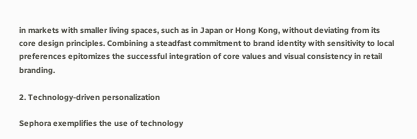in markets with smaller living spaces, such as in Japan or Hong Kong, without deviating from its core design principles. Combining a steadfast commitment to brand identity with sensitivity to local preferences epitomizes the successful integration of core values and visual consistency in retail branding.

2. Technology-driven personalization

Sephora exemplifies the use of technology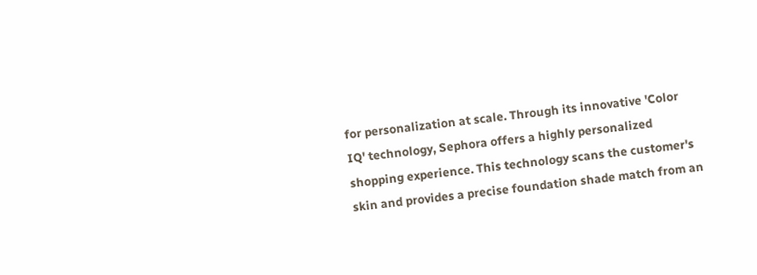for personalization at scale. Through its innovative 'Color IQ' technology, Sephora offers a highly personalized shopping experience. This technology scans the customer's skin and provides a precise foundation shade match from an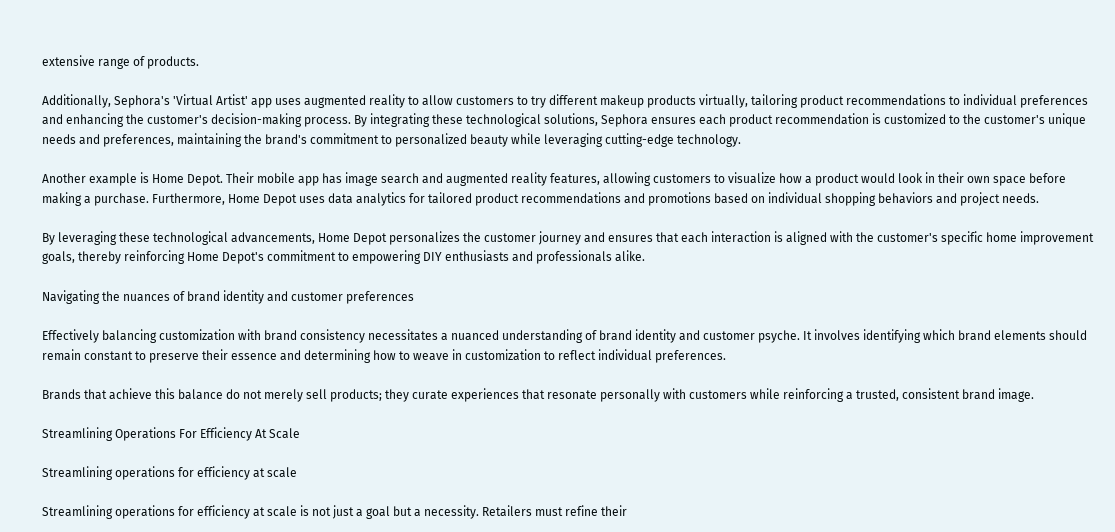extensive range of products.

Additionally, Sephora's 'Virtual Artist' app uses augmented reality to allow customers to try different makeup products virtually, tailoring product recommendations to individual preferences and enhancing the customer's decision-making process. By integrating these technological solutions, Sephora ensures each product recommendation is customized to the customer's unique needs and preferences, maintaining the brand's commitment to personalized beauty while leveraging cutting-edge technology.

Another example is Home Depot. Their mobile app has image search and augmented reality features, allowing customers to visualize how a product would look in their own space before making a purchase. Furthermore, Home Depot uses data analytics for tailored product recommendations and promotions based on individual shopping behaviors and project needs.

By leveraging these technological advancements, Home Depot personalizes the customer journey and ensures that each interaction is aligned with the customer's specific home improvement goals, thereby reinforcing Home Depot's commitment to empowering DIY enthusiasts and professionals alike.

Navigating the nuances of brand identity and customer preferences

Effectively balancing customization with brand consistency necessitates a nuanced understanding of brand identity and customer psyche. It involves identifying which brand elements should remain constant to preserve their essence and determining how to weave in customization to reflect individual preferences.

Brands that achieve this balance do not merely sell products; they curate experiences that resonate personally with customers while reinforcing a trusted, consistent brand image.

Streamlining Operations For Efficiency At Scale

Streamlining operations for efficiency at scale

Streamlining operations for efficiency at scale is not just a goal but a necessity. Retailers must refine their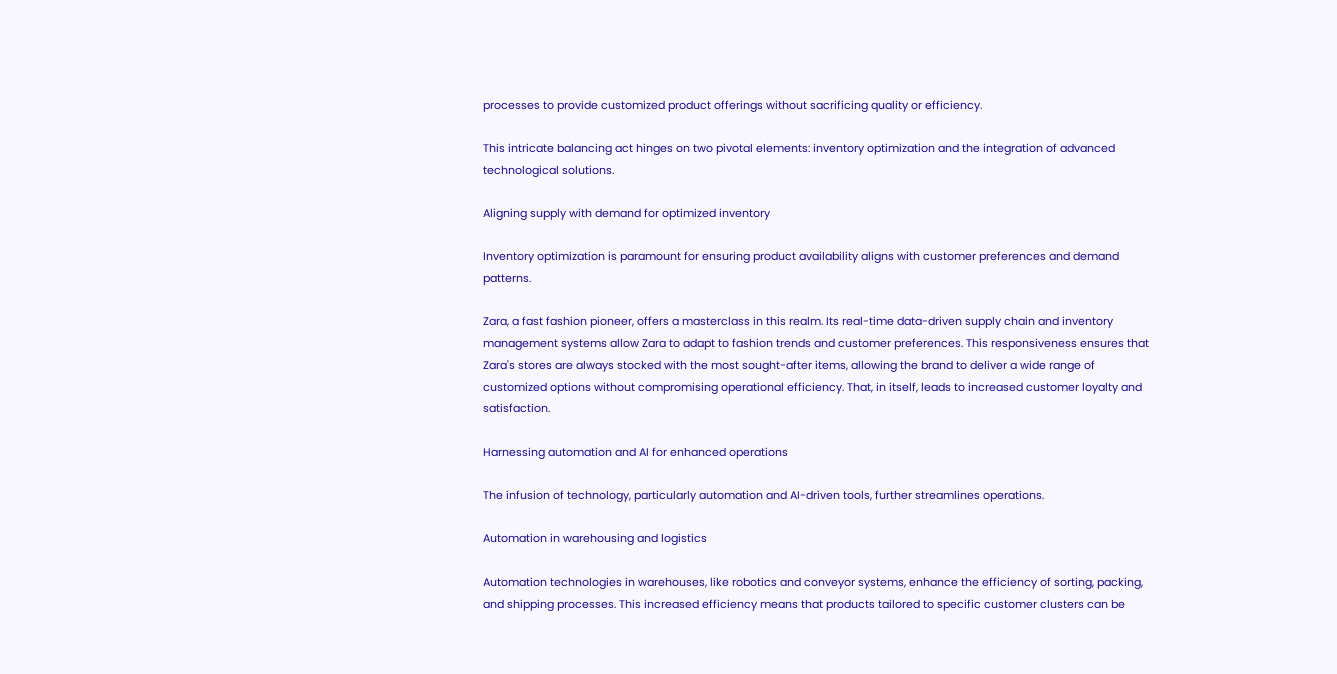processes to provide customized product offerings without sacrificing quality or efficiency.

This intricate balancing act hinges on two pivotal elements: inventory optimization and the integration of advanced technological solutions.

Aligning supply with demand for optimized inventory

Inventory optimization is paramount for ensuring product availability aligns with customer preferences and demand patterns.

Zara, a fast fashion pioneer, offers a masterclass in this realm. Its real-time data-driven supply chain and inventory management systems allow Zara to adapt to fashion trends and customer preferences. This responsiveness ensures that Zara's stores are always stocked with the most sought-after items, allowing the brand to deliver a wide range of customized options without compromising operational efficiency. That, in itself, leads to increased customer loyalty and satisfaction.

Harnessing automation and AI for enhanced operations

The infusion of technology, particularly automation and AI-driven tools, further streamlines operations.

Automation in warehousing and logistics

Automation technologies in warehouses, like robotics and conveyor systems, enhance the efficiency of sorting, packing, and shipping processes. This increased efficiency means that products tailored to specific customer clusters can be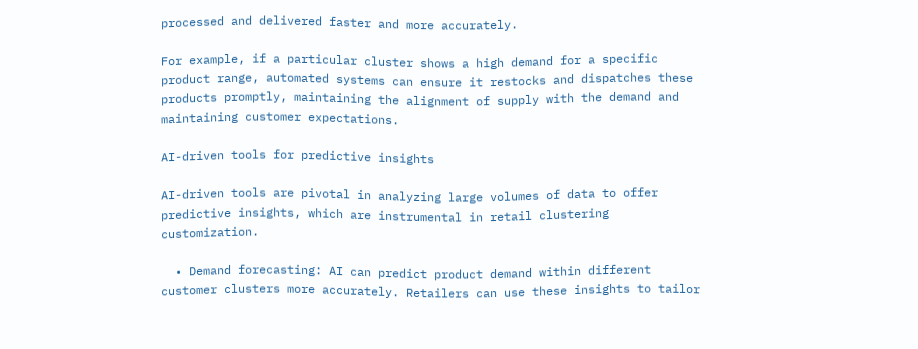processed and delivered faster and more accurately.

For example, if a particular cluster shows a high demand for a specific product range, automated systems can ensure it restocks and dispatches these products promptly, maintaining the alignment of supply with the demand and maintaining customer expectations.

AI-driven tools for predictive insights

AI-driven tools are pivotal in analyzing large volumes of data to offer predictive insights, which are instrumental in retail clustering customization.

  • Demand forecasting: AI can predict product demand within different customer clusters more accurately. Retailers can use these insights to tailor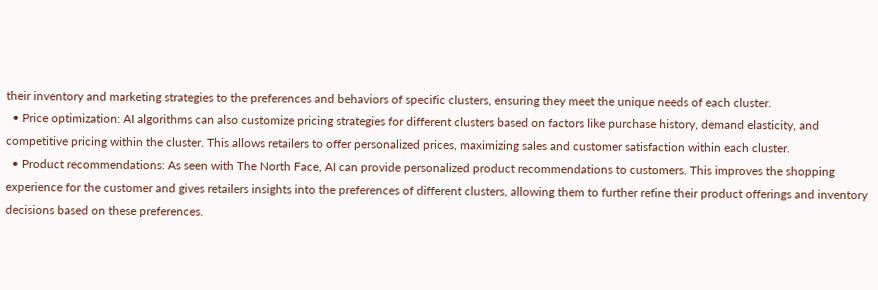their inventory and marketing strategies to the preferences and behaviors of specific clusters, ensuring they meet the unique needs of each cluster.
  • Price optimization: AI algorithms can also customize pricing strategies for different clusters based on factors like purchase history, demand elasticity, and competitive pricing within the cluster. This allows retailers to offer personalized prices, maximizing sales and customer satisfaction within each cluster.
  • Product recommendations: As seen with The North Face, AI can provide personalized product recommendations to customers. This improves the shopping experience for the customer and gives retailers insights into the preferences of different clusters, allowing them to further refine their product offerings and inventory decisions based on these preferences.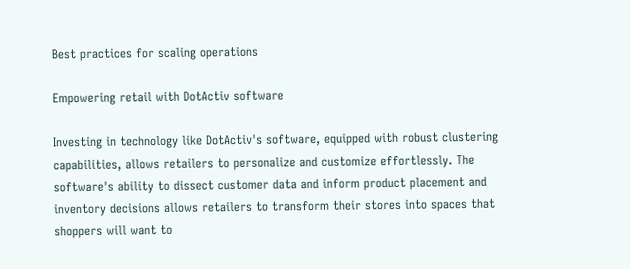Best practices for scaling operations

Empowering retail with DotActiv software

Investing in technology like DotActiv's software, equipped with robust clustering capabilities, allows retailers to personalize and customize effortlessly. The software's ability to dissect customer data and inform product placement and inventory decisions allows retailers to transform their stores into spaces that shoppers will want to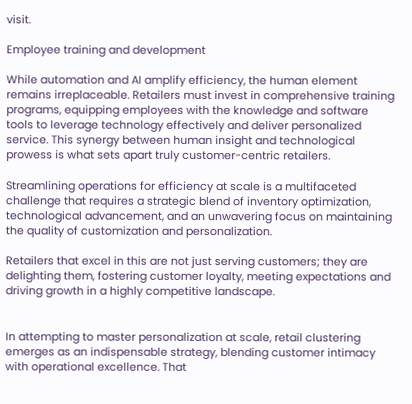visit.

Employee training and development

While automation and AI amplify efficiency, the human element remains irreplaceable. Retailers must invest in comprehensive training programs, equipping employees with the knowledge and software tools to leverage technology effectively and deliver personalized service. This synergy between human insight and technological prowess is what sets apart truly customer-centric retailers.

Streamlining operations for efficiency at scale is a multifaceted challenge that requires a strategic blend of inventory optimization, technological advancement, and an unwavering focus on maintaining the quality of customization and personalization.

Retailers that excel in this are not just serving customers; they are delighting them, fostering customer loyalty, meeting expectations and driving growth in a highly competitive landscape.


In attempting to master personalization at scale, retail clustering emerges as an indispensable strategy, blending customer intimacy with operational excellence. That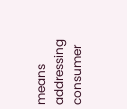means addressing consumer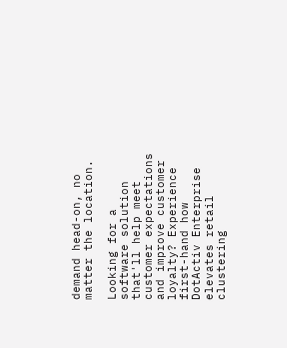demand head-on, no matter the location.

Looking for a software solution that'll help meet customer expectations and improve customer loyalty? Experience first-hand how DotActiv Enterprise elevates retail clustering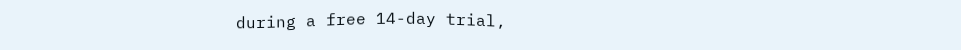during a free 14-day trial,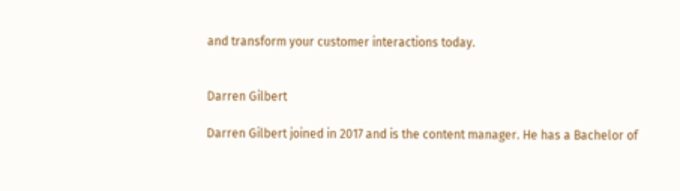and transform your customer interactions today.


Darren Gilbert

Darren Gilbert joined in 2017 and is the content manager. He has a Bachelor of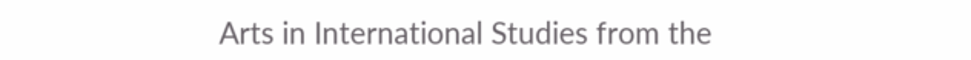Arts in International Studies from the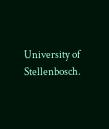University of Stellenbosch.